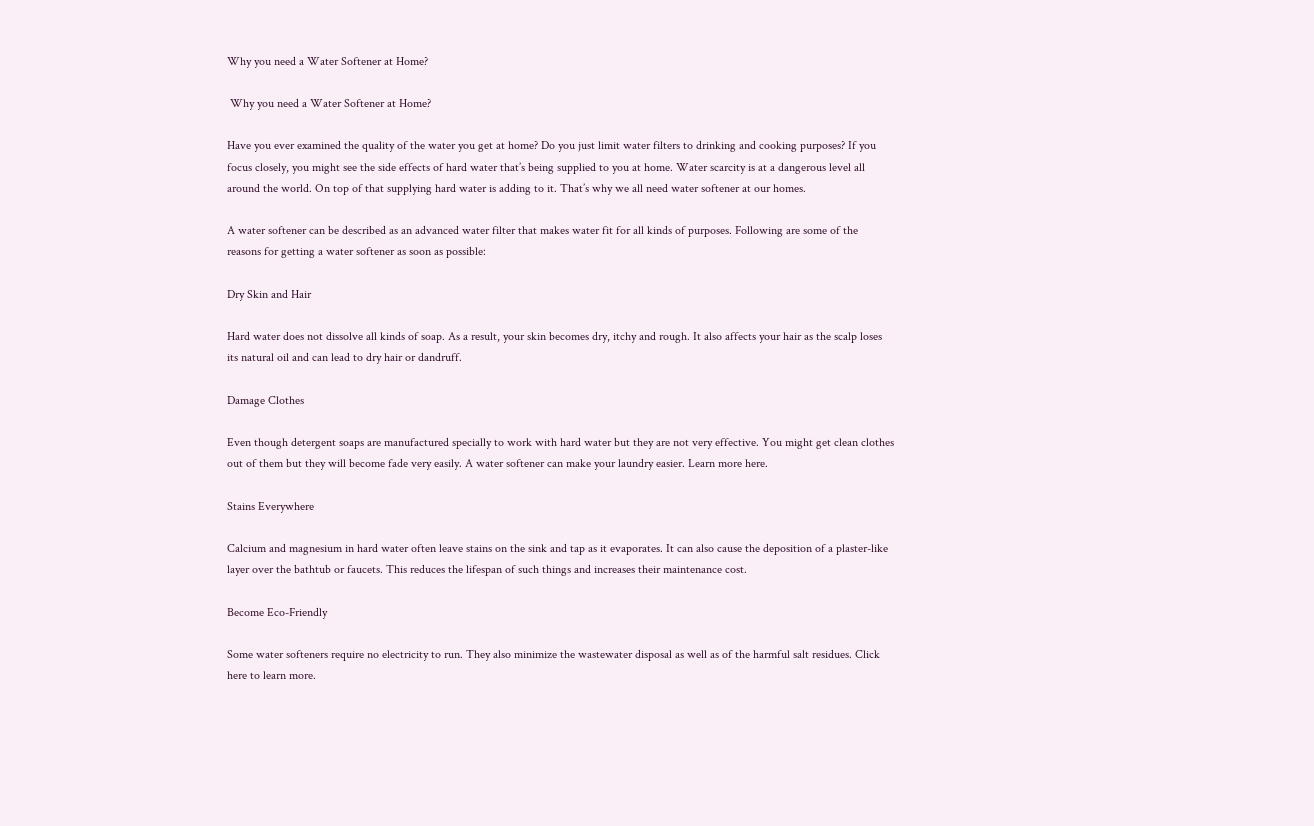Why you need a Water Softener at Home?

 Why you need a Water Softener at Home?

Have you ever examined the quality of the water you get at home? Do you just limit water filters to drinking and cooking purposes? If you focus closely, you might see the side effects of hard water that’s being supplied to you at home. Water scarcity is at a dangerous level all around the world. On top of that supplying hard water is adding to it. That’s why we all need water softener at our homes.

A water softener can be described as an advanced water filter that makes water fit for all kinds of purposes. Following are some of the reasons for getting a water softener as soon as possible:

Dry Skin and Hair

Hard water does not dissolve all kinds of soap. As a result, your skin becomes dry, itchy and rough. It also affects your hair as the scalp loses its natural oil and can lead to dry hair or dandruff.

Damage Clothes

Even though detergent soaps are manufactured specially to work with hard water but they are not very effective. You might get clean clothes out of them but they will become fade very easily. A water softener can make your laundry easier. Learn more here.

Stains Everywhere

Calcium and magnesium in hard water often leave stains on the sink and tap as it evaporates. It can also cause the deposition of a plaster-like layer over the bathtub or faucets. This reduces the lifespan of such things and increases their maintenance cost.

Become Eco-Friendly

Some water softeners require no electricity to run. They also minimize the wastewater disposal as well as of the harmful salt residues. Click here to learn more.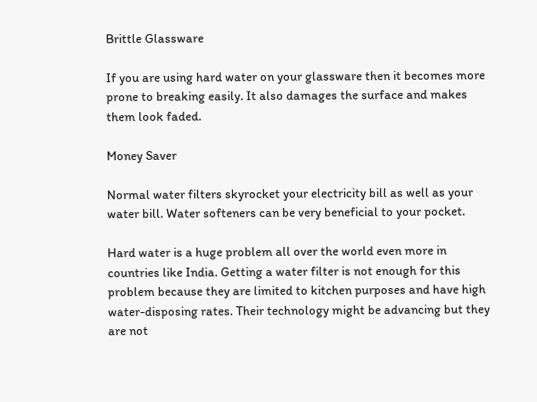Brittle Glassware

If you are using hard water on your glassware then it becomes more prone to breaking easily. It also damages the surface and makes them look faded.

Money Saver

Normal water filters skyrocket your electricity bill as well as your water bill. Water softeners can be very beneficial to your pocket.

Hard water is a huge problem all over the world even more in countries like India. Getting a water filter is not enough for this problem because they are limited to kitchen purposes and have high water-disposing rates. Their technology might be advancing but they are not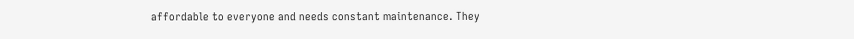affordable to everyone and needs constant maintenance. They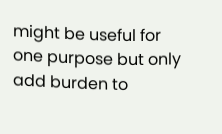might be useful for one purpose but only add burden to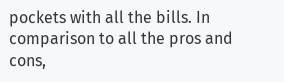pockets with all the bills. In comparison to all the pros and cons,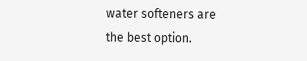water softeners are the best option.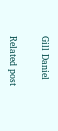Gill Daniel

Related post